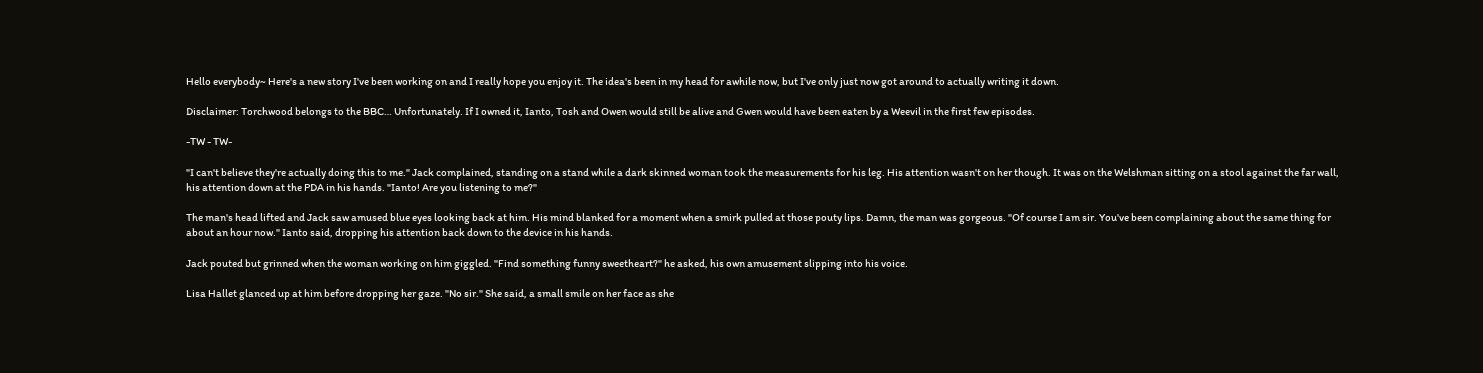Hello everybody~ Here's a new story I've been working on and I really hope you enjoy it. The idea's been in my head for awhile now, but I've only just now got around to actually writing it down.

Disclaimer: Torchwood belongs to the BBC… Unfortunately. If I owned it, Ianto, Tosh and Owen would still be alive and Gwen would have been eaten by a Weevil in the first few episodes.

-TW - TW-

"I can't believe they're actually doing this to me." Jack complained, standing on a stand while a dark skinned woman took the measurements for his leg. His attention wasn't on her though. It was on the Welshman sitting on a stool against the far wall, his attention down at the PDA in his hands. "Ianto! Are you listening to me?"

The man's head lifted and Jack saw amused blue eyes looking back at him. His mind blanked for a moment when a smirk pulled at those pouty lips. Damn, the man was gorgeous. "Of course I am sir. You've been complaining about the same thing for about an hour now." Ianto said, dropping his attention back down to the device in his hands.

Jack pouted but grinned when the woman working on him giggled. "Find something funny sweetheart?" he asked, his own amusement slipping into his voice.

Lisa Hallet glanced up at him before dropping her gaze. "No sir." She said, a small smile on her face as she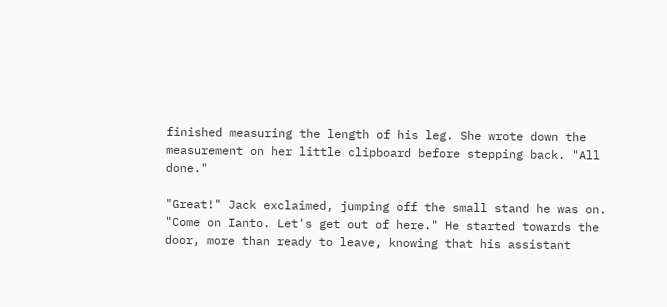finished measuring the length of his leg. She wrote down the measurement on her little clipboard before stepping back. "All done."

"Great!" Jack exclaimed, jumping off the small stand he was on. "Come on Ianto. Let's get out of here." He started towards the door, more than ready to leave, knowing that his assistant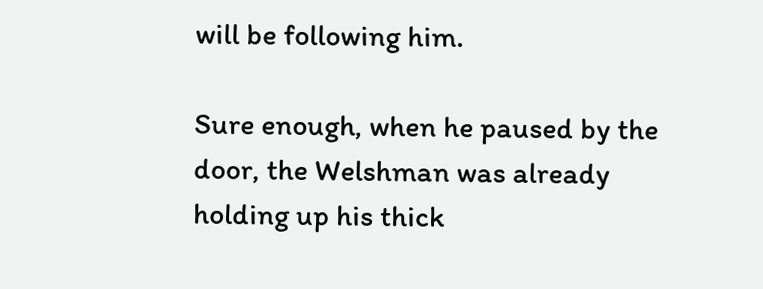will be following him.

Sure enough, when he paused by the door, the Welshman was already holding up his thick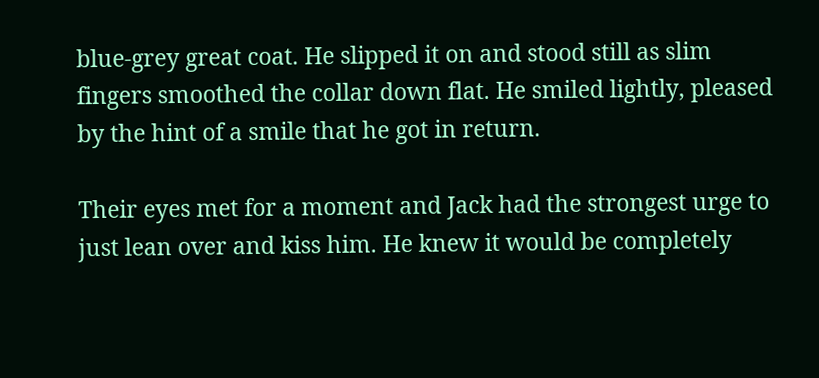blue-grey great coat. He slipped it on and stood still as slim fingers smoothed the collar down flat. He smiled lightly, pleased by the hint of a smile that he got in return.

Their eyes met for a moment and Jack had the strongest urge to just lean over and kiss him. He knew it would be completely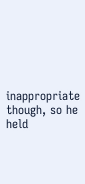inappropriate though, so he held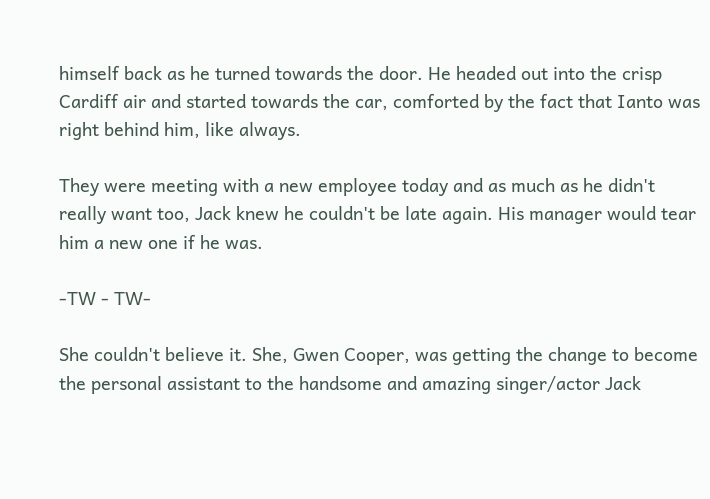himself back as he turned towards the door. He headed out into the crisp Cardiff air and started towards the car, comforted by the fact that Ianto was right behind him, like always.

They were meeting with a new employee today and as much as he didn't really want too, Jack knew he couldn't be late again. His manager would tear him a new one if he was.

-TW - TW-

She couldn't believe it. She, Gwen Cooper, was getting the change to become the personal assistant to the handsome and amazing singer/actor Jack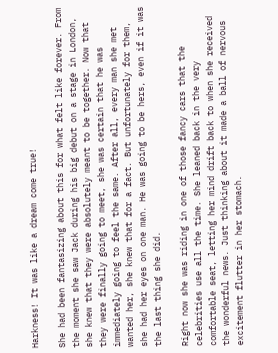Harkness! It was like a dream come true!

She had been fantasizing about this for what felt like forever. From the moment she saw Jack during his big debut on a stage in London, she knew that they were absolutely meant to be together. Now that they were finally going to meet, she was certain that he was immediately going to feel the same. After all, every man she met wanted her, she knew that for a fact. But unfortunately for them, she had her eyes on one man. He was going to be hers, even if it was the last thing she did.

Right now she was riding in one of those fancy cars that the celebrities use all the time. She leaned back in the very comfortable seat, letting her mind drift back to when she received the wonderful news. Just thinking about it made a ball of nervous excitement flutter in her stomach.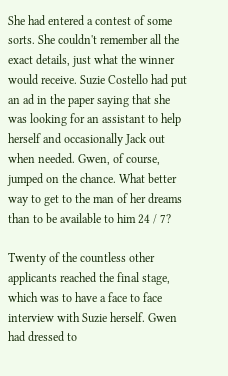She had entered a contest of some sorts. She couldn't remember all the exact details, just what the winner would receive. Suzie Costello had put an ad in the paper saying that she was looking for an assistant to help herself and occasionally Jack out when needed. Gwen, of course, jumped on the chance. What better way to get to the man of her dreams than to be available to him 24 / 7?

Twenty of the countless other applicants reached the final stage, which was to have a face to face interview with Suzie herself. Gwen had dressed to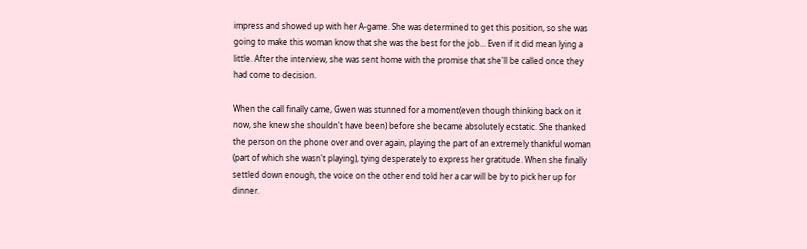impress and showed up with her A-game. She was determined to get this position, so she was going to make this woman know that she was the best for the job… Even if it did mean lying a little. After the interview, she was sent home with the promise that she'll be called once they had come to decision.

When the call finally came, Gwen was stunned for a moment(even though thinking back on it now, she knew she shouldn't have been) before she became absolutely ecstatic. She thanked the person on the phone over and over again, playing the part of an extremely thankful woman (part of which she wasn't playing), tying desperately to express her gratitude. When she finally settled down enough, the voice on the other end told her a car will be by to pick her up for dinner.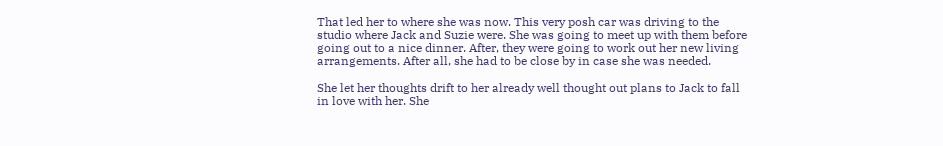That led her to where she was now. This very posh car was driving to the studio where Jack and Suzie were. She was going to meet up with them before going out to a nice dinner. After, they were going to work out her new living arrangements. After all, she had to be close by in case she was needed.

She let her thoughts drift to her already well thought out plans to Jack to fall in love with her. She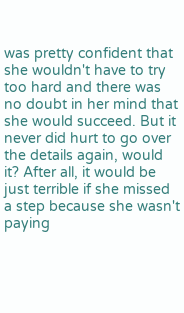was pretty confident that she wouldn't have to try too hard and there was no doubt in her mind that she would succeed. But it never did hurt to go over the details again, would it? After all, it would be just terrible if she missed a step because she wasn't paying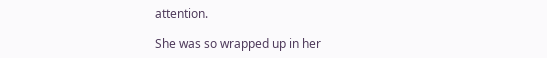attention.

She was so wrapped up in her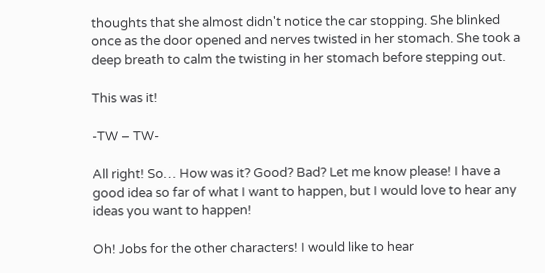thoughts that she almost didn't notice the car stopping. She blinked once as the door opened and nerves twisted in her stomach. She took a deep breath to calm the twisting in her stomach before stepping out.

This was it!

-TW – TW-

All right! So… How was it? Good? Bad? Let me know please! I have a good idea so far of what I want to happen, but I would love to hear any ideas you want to happen!

Oh! Jobs for the other characters! I would like to hear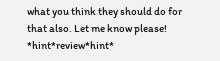what you think they should do for that also. Let me know please! *hint*review*hint*